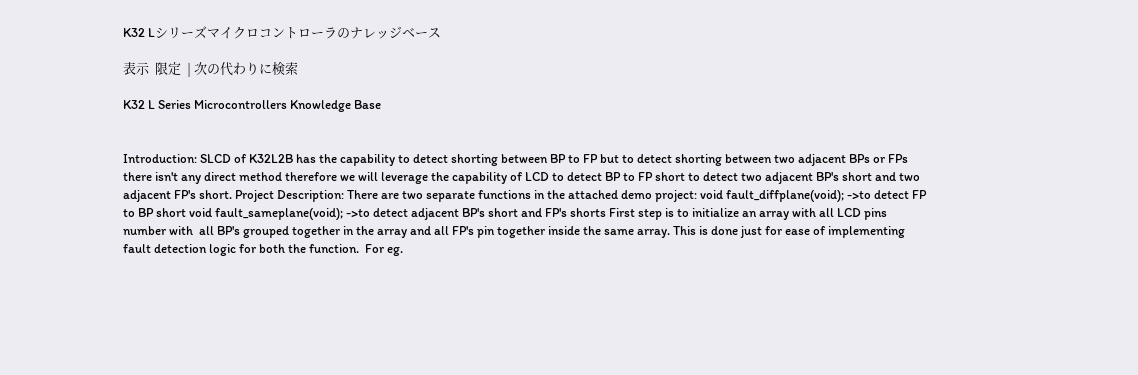K32 Lシリーズマイクロコントローラのナレッジベース

表示  限定  | 次の代わりに検索

K32 L Series Microcontrollers Knowledge Base


Introduction: SLCD of K32L2B has the capability to detect shorting between BP to FP but to detect shorting between two adjacent BPs or FPs there isn't any direct method therefore we will leverage the capability of LCD to detect BP to FP short to detect two adjacent BP's short and two adjacent FP's short. Project Description: There are two separate functions in the attached demo project: void fault_diffplane(void); ->to detect FP to BP short void fault_sameplane(void); ->to detect adjacent BP's short and FP's shorts First step is to initialize an array with all LCD pins number with  all BP's grouped together in the array and all FP's pin together inside the same array. This is done just for ease of implementing fault detection logic for both the function.  For eg.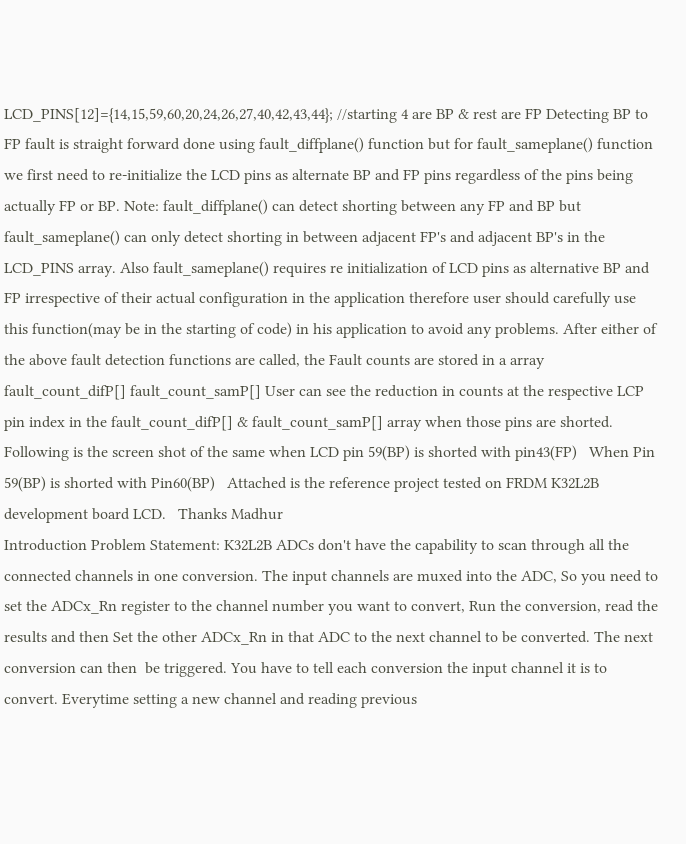LCD_PINS[12]={14,15,59,60,20,24,26,27,40,42,43,44}; //starting 4 are BP & rest are FP Detecting BP to FP fault is straight forward done using fault_diffplane() function but for fault_sameplane() function we first need to re-initialize the LCD pins as alternate BP and FP pins regardless of the pins being actually FP or BP. Note: fault_diffplane() can detect shorting between any FP and BP but fault_sameplane() can only detect shorting in between adjacent FP's and adjacent BP's in the LCD_PINS array. Also fault_sameplane() requires re initialization of LCD pins as alternative BP and FP irrespective of their actual configuration in the application therefore user should carefully use this function(may be in the starting of code) in his application to avoid any problems. After either of the above fault detection functions are called, the Fault counts are stored in a array fault_count_difP[] fault_count_samP[] User can see the reduction in counts at the respective LCP pin index in the fault_count_difP[] & fault_count_samP[] array when those pins are shorted. Following is the screen shot of the same when LCD pin 59(BP) is shorted with pin43(FP)   When Pin 59(BP) is shorted with Pin60(BP)   Attached is the reference project tested on FRDM K32L2B development board LCD.   Thanks Madhur
Introduction Problem Statement: K32L2B ADCs don't have the capability to scan through all the connected channels in one conversion. The input channels are muxed into the ADC, So you need to set the ADCx_Rn register to the channel number you want to convert, Run the conversion, read the results and then Set the other ADCx_Rn in that ADC to the next channel to be converted. The next conversion can then  be triggered. You have to tell each conversion the input channel it is to convert. Everytime setting a new channel and reading previous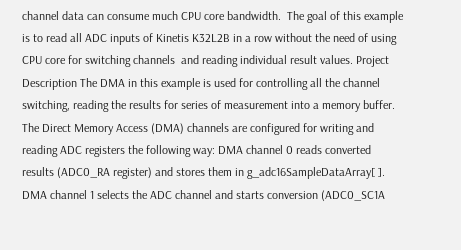channel data can consume much CPU core bandwidth.  The goal of this example is to read all ADC inputs of Kinetis K32L2B in a row without the need of using CPU core for switching channels  and reading individual result values. Project Description The DMA in this example is used for controlling all the channel switching, reading the results for series of measurement into a memory buffer. The Direct Memory Access (DMA) channels are configured for writing and reading ADC registers the following way: DMA channel 0 reads converted results (ADC0_RA register) and stores them in g_adc16SampleDataArray[ ]. DMA channel 1 selects the ADC channel and starts conversion (ADC0_SC1A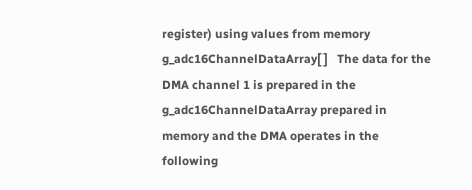register) using values from memory g_adc16ChannelDataArray[ ]   The data for the DMA channel 1 is prepared in the g_adc16ChannelDataArray prepared in memory and the DMA operates in the following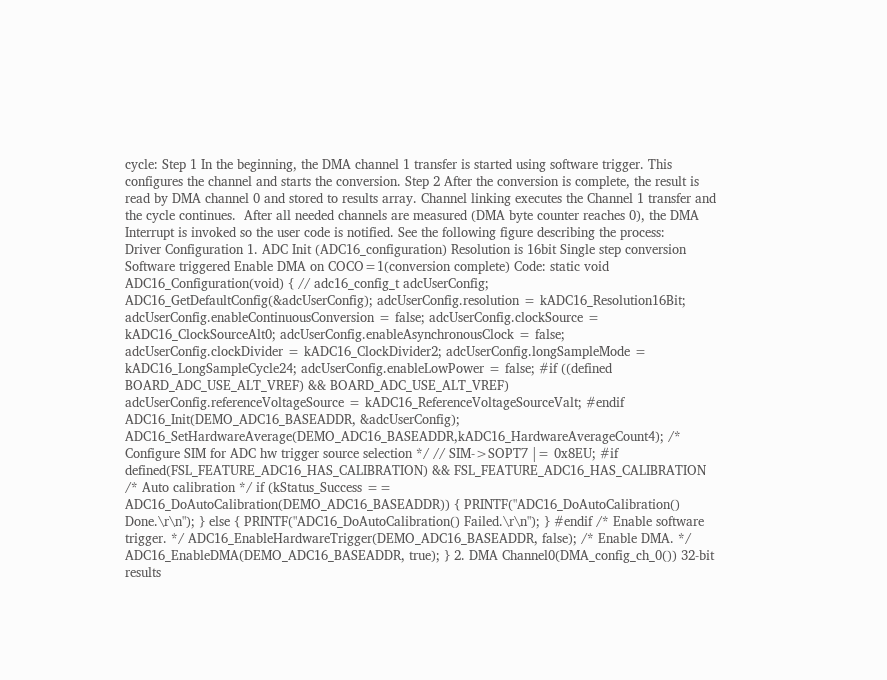cycle: Step 1 In the beginning, the DMA channel 1 transfer is started using software trigger. This configures the channel and starts the conversion. Step 2 After the conversion is complete, the result is read by DMA channel 0 and stored to results array. Channel linking executes the Channel 1 transfer and the cycle continues.  After all needed channels are measured (DMA byte counter reaches 0), the DMA Interrupt is invoked so the user code is notified. See the following figure describing the process:           Driver Configuration 1. ADC Init (ADC16_configuration) Resolution is 16bit Single step conversion Software triggered Enable DMA on COCO=1(conversion complete) Code: static void ADC16_Configuration(void) { // adc16_config_t adcUserConfig; ADC16_GetDefaultConfig(&adcUserConfig); adcUserConfig.resolution = kADC16_Resolution16Bit; adcUserConfig.enableContinuousConversion = false; adcUserConfig.clockSource = kADC16_ClockSourceAlt0; adcUserConfig.enableAsynchronousClock = false; adcUserConfig.clockDivider = kADC16_ClockDivider2; adcUserConfig.longSampleMode = kADC16_LongSampleCycle24; adcUserConfig.enableLowPower = false; #if ((defined BOARD_ADC_USE_ALT_VREF) && BOARD_ADC_USE_ALT_VREF) adcUserConfig.referenceVoltageSource = kADC16_ReferenceVoltageSourceValt; #endif ADC16_Init(DEMO_ADC16_BASEADDR, &adcUserConfig); ADC16_SetHardwareAverage(DEMO_ADC16_BASEADDR,kADC16_HardwareAverageCount4); /* Configure SIM for ADC hw trigger source selection */ // SIM->SOPT7 |= 0x8EU; #if defined(FSL_FEATURE_ADC16_HAS_CALIBRATION) && FSL_FEATURE_ADC16_HAS_CALIBRATION /* Auto calibration */ if (kStatus_Success == ADC16_DoAutoCalibration(DEMO_ADC16_BASEADDR)) { PRINTF("ADC16_DoAutoCalibration() Done.\r\n"); } else { PRINTF("ADC16_DoAutoCalibration() Failed.\r\n"); } #endif /* Enable software trigger. */ ADC16_EnableHardwareTrigger(DEMO_ADC16_BASEADDR, false); /* Enable DMA. */ ADC16_EnableDMA(DEMO_ADC16_BASEADDR, true); } 2. DMA Channel0(DMA_config_ch_0()) 32-bit results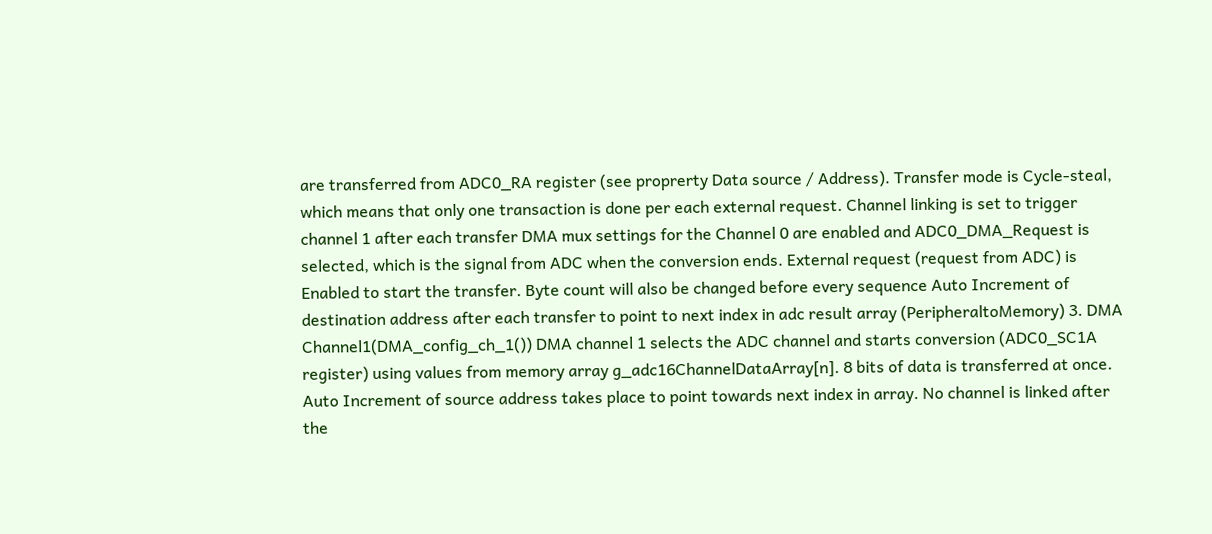are transferred from ADC0_RA register (see proprerty Data source / Address). Transfer mode is Cycle-steal, which means that only one transaction is done per each external request. Channel linking is set to trigger channel 1 after each transfer DMA mux settings for the Channel 0 are enabled and ADC0_DMA_Request is selected, which is the signal from ADC when the conversion ends. External request (request from ADC) is Enabled to start the transfer. Byte count will also be changed before every sequence Auto Increment of destination address after each transfer to point to next index in adc result array (PeripheraltoMemory) 3. DMA Channel1(DMA_config_ch_1()) DMA channel 1 selects the ADC channel and starts conversion (ADC0_SC1A register) using values from memory array g_adc16ChannelDataArray[n]. 8 bits of data is transferred at once. Auto Increment of source address takes place to point towards next index in array. No channel is linked after the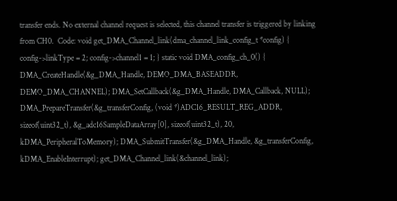transfer ends. No external channel request is selected, this channel transfer is triggered by linking from CH0.  Code: void get_DMA_Channel_link(dma_channel_link_config_t *config) { config->linkType = 2; config->channel1 = 1; } static void DMA_config_ch_0() { DMA_CreateHandle(&g_DMA_Handle, DEMO_DMA_BASEADDR, DEMO_DMA_CHANNEL); DMA_SetCallback(&g_DMA_Handle, DMA_Callback, NULL); DMA_PrepareTransfer(&g_transferConfig, (void *)ADC16_RESULT_REG_ADDR, sizeof(uint32_t), &g_adc16SampleDataArray[0], sizeof(uint32_t), 20, kDMA_PeripheralToMemory); DMA_SubmitTransfer(&g_DMA_Handle, &g_transferConfig, kDMA_EnableInterrupt); get_DMA_Channel_link(&channel_link);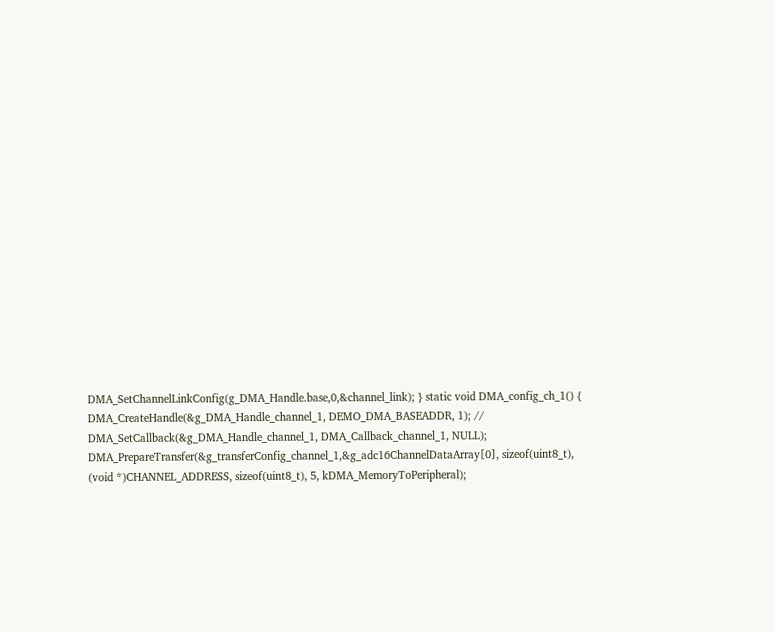DMA_SetChannelLinkConfig(g_DMA_Handle.base,0,&channel_link); } static void DMA_config_ch_1() { DMA_CreateHandle(&g_DMA_Handle_channel_1, DEMO_DMA_BASEADDR, 1); // DMA_SetCallback(&g_DMA_Handle_channel_1, DMA_Callback_channel_1, NULL); DMA_PrepareTransfer(&g_transferConfig_channel_1,&g_adc16ChannelDataArray[0], sizeof(uint8_t), (void *)CHANNEL_ADDRESS, sizeof(uint8_t), 5, kDMA_MemoryToPeripheral);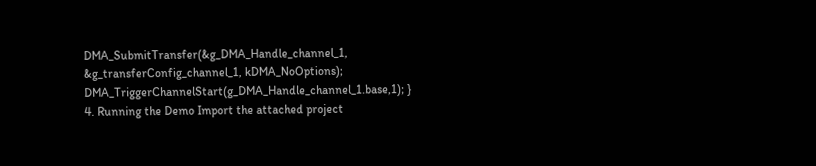DMA_SubmitTransfer(&g_DMA_Handle_channel_1, &g_transferConfig_channel_1, kDMA_NoOptions); DMA_TriggerChannelStart(g_DMA_Handle_channel_1.base,1); } 4. Running the Demo Import the attached project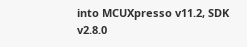into MCUXpresso v11.2, SDK v2.8.0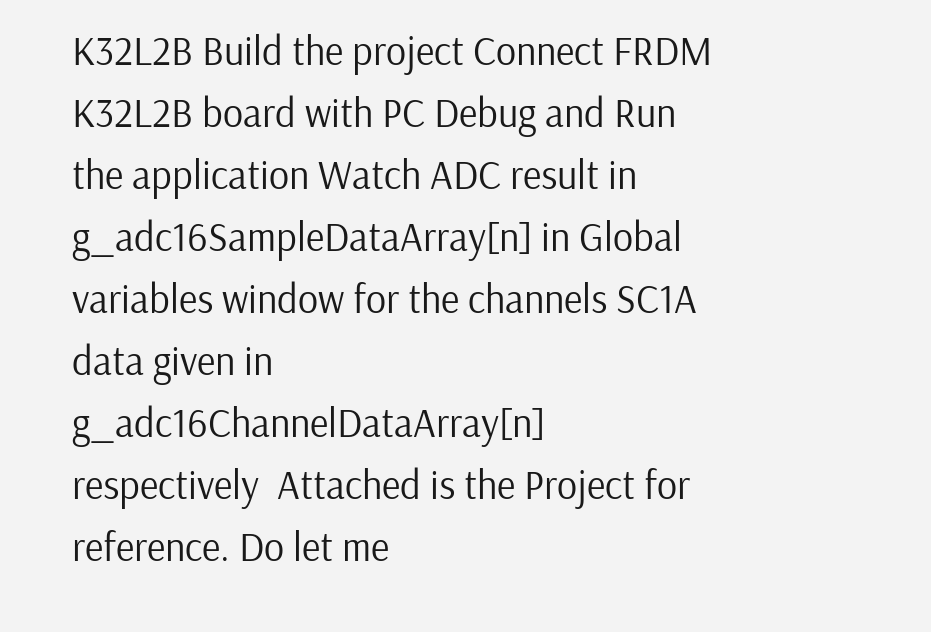K32L2B Build the project Connect FRDM K32L2B board with PC Debug and Run the application Watch ADC result in g_adc16SampleDataArray[n] in Global variables window for the channels SC1A  data given in g_adc16ChannelDataArray[n] respectively  Attached is the Project for reference. Do let me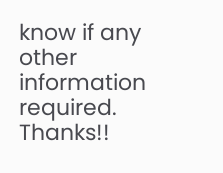know if any other information required. Thanks!!